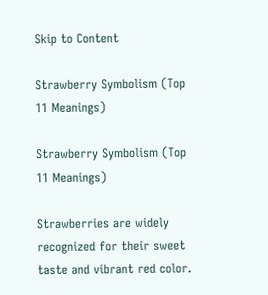Skip to Content

Strawberry Symbolism (Top 11 Meanings)

Strawberry Symbolism (Top 11 Meanings)

Strawberries are widely recognized for their sweet taste and vibrant red color.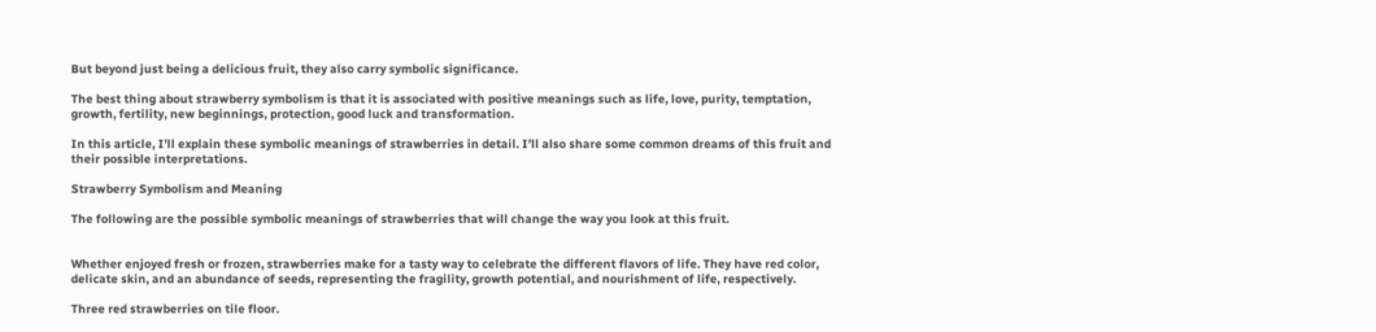But beyond just being a delicious fruit, they also carry symbolic significance.

The best thing about strawberry symbolism is that it is associated with positive meanings such as life, love, purity, temptation, growth, fertility, new beginnings, protection, good luck and transformation.

In this article, I’ll explain these symbolic meanings of strawberries in detail. I’ll also share some common dreams of this fruit and their possible interpretations.

Strawberry Symbolism and Meaning

The following are the possible symbolic meanings of strawberries that will change the way you look at this fruit.


Whether enjoyed fresh or frozen, strawberries make for a tasty way to celebrate the different flavors of life. They have red color, delicate skin, and an abundance of seeds, representing the fragility, growth potential, and nourishment of life, respectively.

Three red strawberries on tile floor.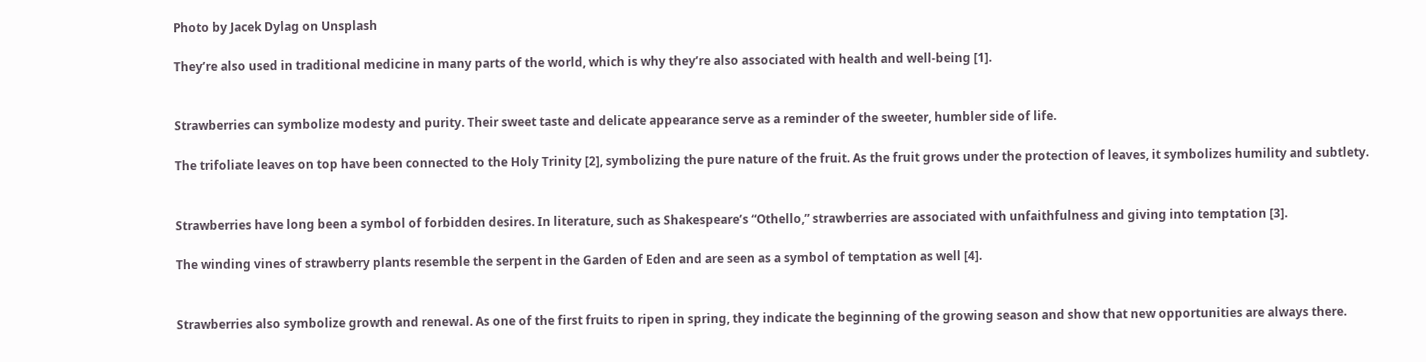Photo by Jacek Dylag on Unsplash

They’re also used in traditional medicine in many parts of the world, which is why they’re also associated with health and well-being [1].


Strawberries can symbolize modesty and purity. Their sweet taste and delicate appearance serve as a reminder of the sweeter, humbler side of life.

The trifoliate leaves on top have been connected to the Holy Trinity [2], symbolizing the pure nature of the fruit. As the fruit grows under the protection of leaves, it symbolizes humility and subtlety.


Strawberries have long been a symbol of forbidden desires. In literature, such as Shakespeare’s “Othello,” strawberries are associated with unfaithfulness and giving into temptation [3].

The winding vines of strawberry plants resemble the serpent in the Garden of Eden and are seen as a symbol of temptation as well [4].


Strawberries also symbolize growth and renewal. As one of the first fruits to ripen in spring, they indicate the beginning of the growing season and show that new opportunities are always there.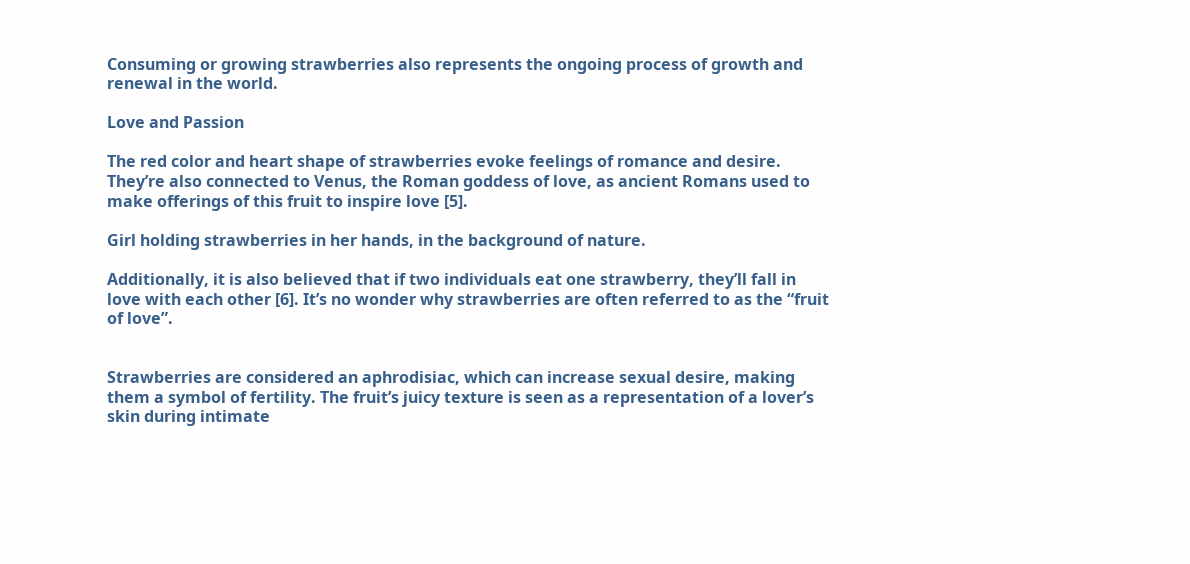Consuming or growing strawberries also represents the ongoing process of growth and renewal in the world.

Love and Passion

The red color and heart shape of strawberries evoke feelings of romance and desire. They’re also connected to Venus, the Roman goddess of love, as ancient Romans used to make offerings of this fruit to inspire love [5].

Girl holding strawberries in her hands, in the background of nature.

Additionally, it is also believed that if two individuals eat one strawberry, they’ll fall in love with each other [6]. It’s no wonder why strawberries are often referred to as the “fruit of love”.


Strawberries are considered an aphrodisiac, which can increase sexual desire, making them a symbol of fertility. The fruit’s juicy texture is seen as a representation of a lover’s skin during intimate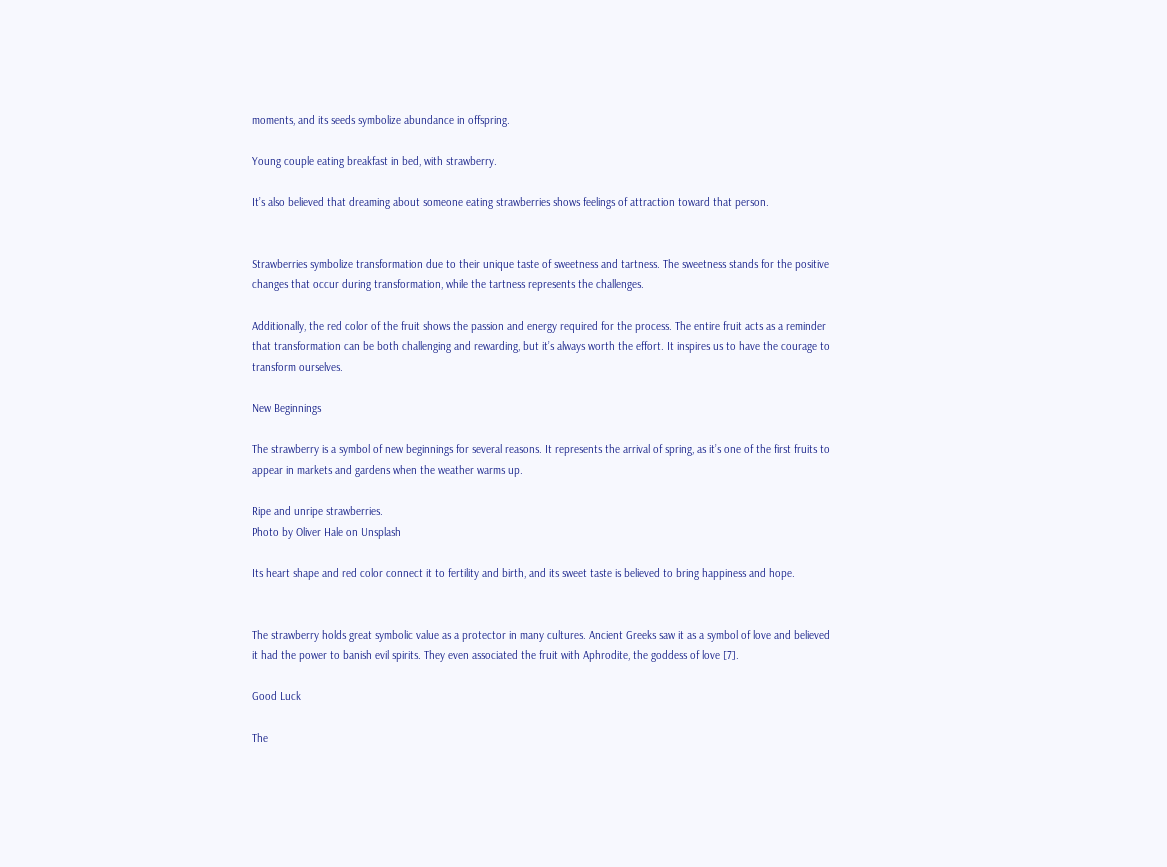moments, and its seeds symbolize abundance in offspring.

Young couple eating breakfast in bed, with strawberry.

It’s also believed that dreaming about someone eating strawberries shows feelings of attraction toward that person.


Strawberries symbolize transformation due to their unique taste of sweetness and tartness. The sweetness stands for the positive changes that occur during transformation, while the tartness represents the challenges.

Additionally, the red color of the fruit shows the passion and energy required for the process. The entire fruit acts as a reminder that transformation can be both challenging and rewarding, but it’s always worth the effort. It inspires us to have the courage to transform ourselves.

New Beginnings

The strawberry is a symbol of new beginnings for several reasons. It represents the arrival of spring, as it’s one of the first fruits to appear in markets and gardens when the weather warms up.

Ripe and unripe strawberries.
Photo by Oliver Hale on Unsplash

Its heart shape and red color connect it to fertility and birth, and its sweet taste is believed to bring happiness and hope.


The strawberry holds great symbolic value as a protector in many cultures. Ancient Greeks saw it as a symbol of love and believed it had the power to banish evil spirits. They even associated the fruit with Aphrodite, the goddess of love [7].

Good Luck

The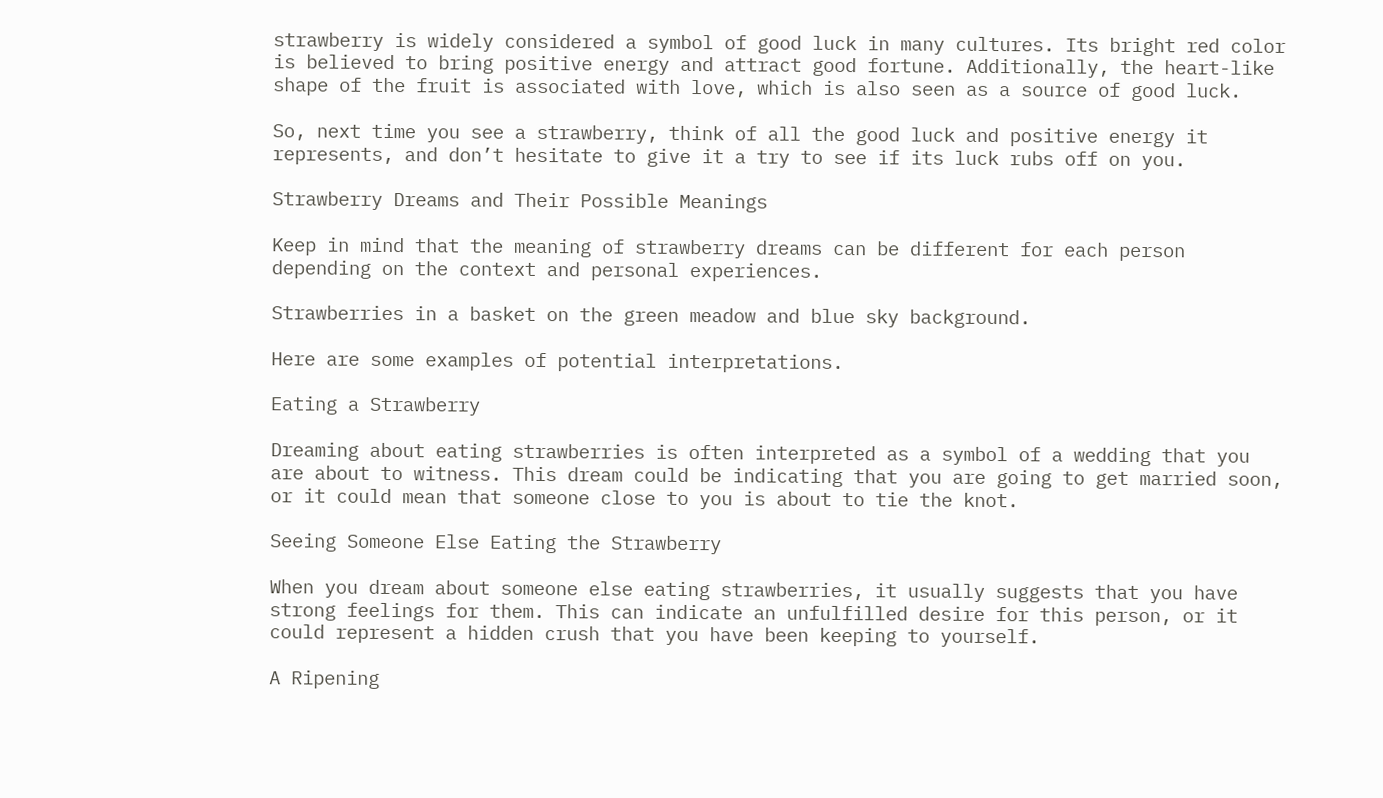strawberry is widely considered a symbol of good luck in many cultures. Its bright red color is believed to bring positive energy and attract good fortune. Additionally, the heart-like shape of the fruit is associated with love, which is also seen as a source of good luck.

So, next time you see a strawberry, think of all the good luck and positive energy it represents, and don’t hesitate to give it a try to see if its luck rubs off on you.

Strawberry Dreams and Their Possible Meanings

Keep in mind that the meaning of strawberry dreams can be different for each person depending on the context and personal experiences.

Strawberries in a basket on the green meadow and blue sky background.

Here are some examples of potential interpretations.

Eating a Strawberry

Dreaming about eating strawberries is often interpreted as a symbol of a wedding that you are about to witness. This dream could be indicating that you are going to get married soon, or it could mean that someone close to you is about to tie the knot.

Seeing Someone Else Eating the Strawberry

When you dream about someone else eating strawberries, it usually suggests that you have strong feelings for them. This can indicate an unfulfilled desire for this person, or it could represent a hidden crush that you have been keeping to yourself.

A Ripening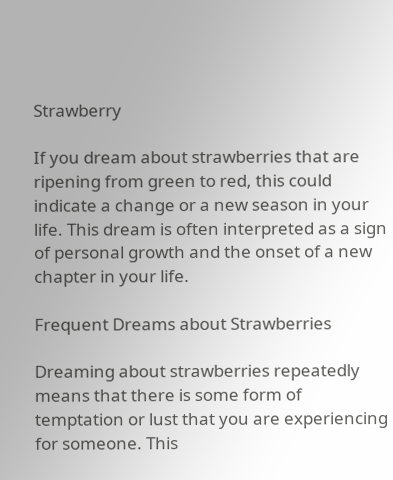Strawberry

If you dream about strawberries that are ripening from green to red, this could indicate a change or a new season in your life. This dream is often interpreted as a sign of personal growth and the onset of a new chapter in your life.

Frequent Dreams about Strawberries

Dreaming about strawberries repeatedly means that there is some form of temptation or lust that you are experiencing for someone. This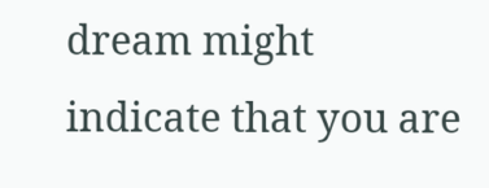dream might indicate that you are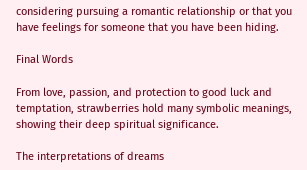considering pursuing a romantic relationship or that you have feelings for someone that you have been hiding.

Final Words

From love, passion, and protection to good luck and temptation, strawberries hold many symbolic meanings, showing their deep spiritual significance.

The interpretations of dreams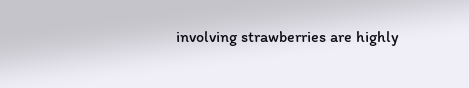involving strawberries are highly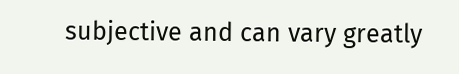subjective and can vary greatly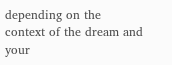depending on the context of the dream and your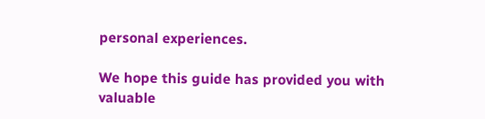personal experiences.

We hope this guide has provided you with valuable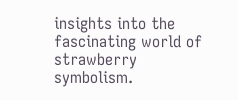insights into the fascinating world of strawberry symbolism.